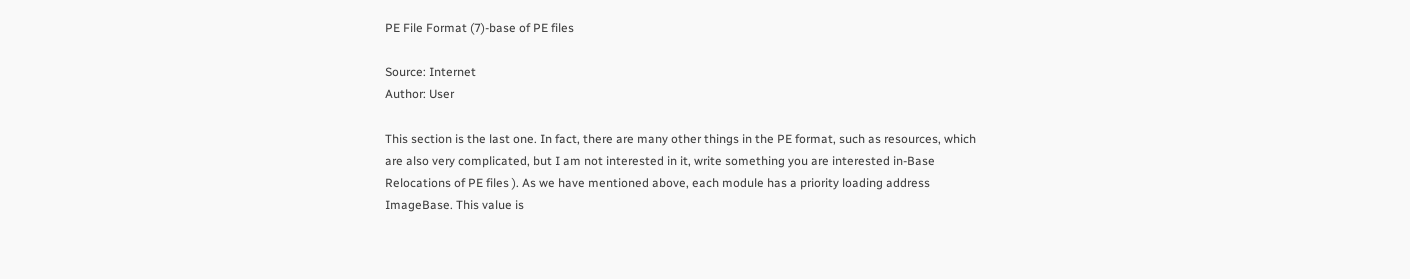PE File Format (7)-base of PE files

Source: Internet
Author: User

This section is the last one. In fact, there are many other things in the PE format, such as resources, which are also very complicated, but I am not interested in it, write something you are interested in-Base Relocations of PE files ). As we have mentioned above, each module has a priority loading address ImageBase. This value is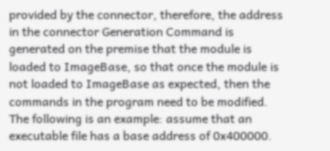provided by the connector, therefore, the address in the connector Generation Command is generated on the premise that the module is loaded to ImageBase, so that once the module is not loaded to ImageBase as expected, then the commands in the program need to be modified. The following is an example: assume that an executable file has a base address of 0x400000.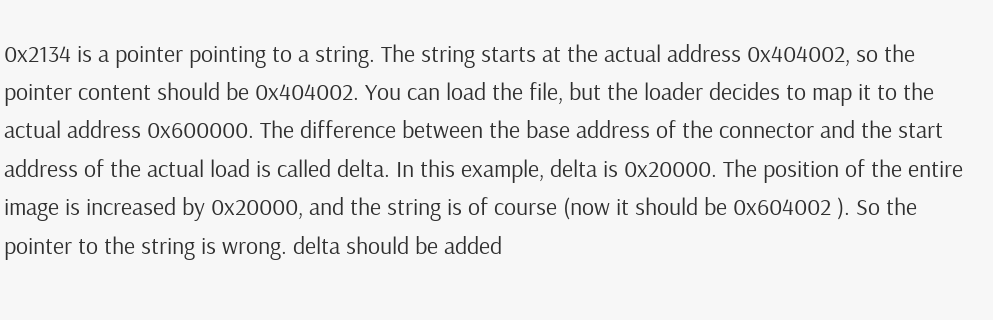0x2134 is a pointer pointing to a string. The string starts at the actual address 0x404002, so the pointer content should be 0x404002. You can load the file, but the loader decides to map it to the actual address 0x600000. The difference between the base address of the connector and the start address of the actual load is called delta. In this example, delta is 0x20000. The position of the entire image is increased by 0x20000, and the string is of course (now it should be 0x604002 ). So the pointer to the string is wrong. delta should be added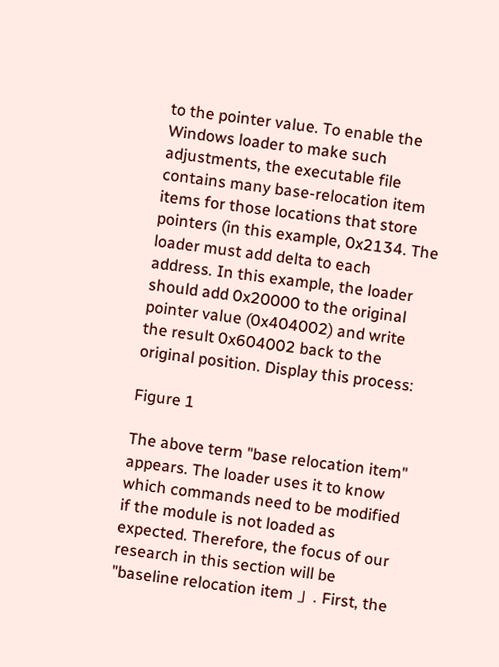to the pointer value. To enable the Windows loader to make such adjustments, the executable file contains many base-relocation item items for those locations that store pointers (in this example, 0x2134. The loader must add delta to each address. In this example, the loader should add 0x20000 to the original pointer value (0x404002) and write the result 0x604002 back to the original position. Display this process:

Figure 1

The above term "base relocation item" appears. The loader uses it to know which commands need to be modified if the module is not loaded as expected. Therefore, the focus of our research in this section will be "baseline relocation item 」. First, the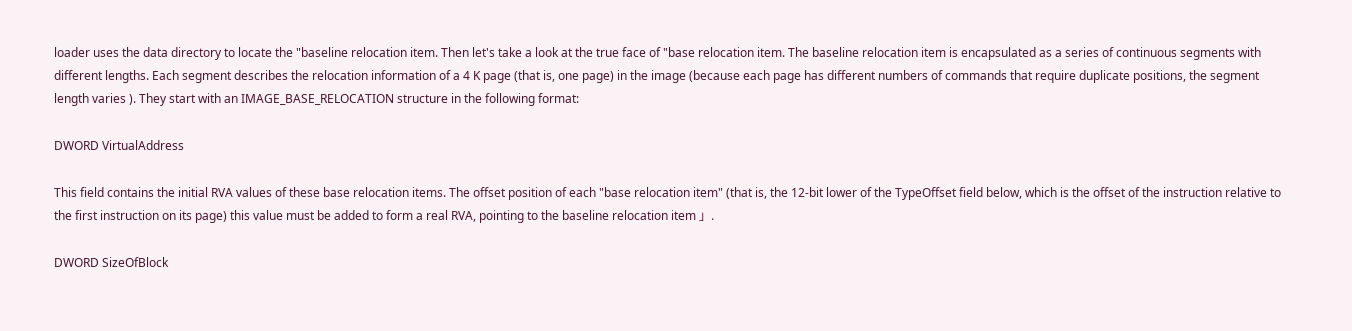loader uses the data directory to locate the "baseline relocation item. Then let's take a look at the true face of "base relocation item. The baseline relocation item is encapsulated as a series of continuous segments with different lengths. Each segment describes the relocation information of a 4 K page (that is, one page) in the image (because each page has different numbers of commands that require duplicate positions, the segment length varies ). They start with an IMAGE_BASE_RELOCATION structure in the following format:

DWORD VirtualAddress

This field contains the initial RVA values of these base relocation items. The offset position of each "base relocation item" (that is, the 12-bit lower of the TypeOffset field below, which is the offset of the instruction relative to the first instruction on its page) this value must be added to form a real RVA, pointing to the baseline relocation item 」.

DWORD SizeOfBlock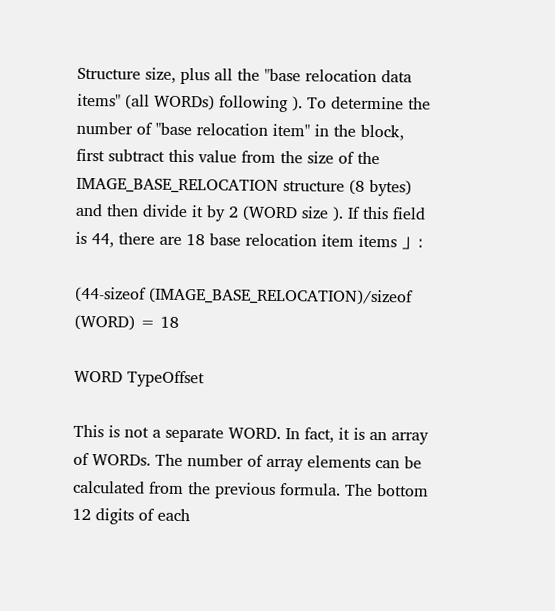Structure size, plus all the "base relocation data items" (all WORDs) following ). To determine the number of "base relocation item" in the block, first subtract this value from the size of the IMAGE_BASE_RELOCATION structure (8 bytes) and then divide it by 2 (WORD size ). If this field is 44, there are 18 base relocation item items 」:

(44-sizeof (IMAGE_BASE_RELOCATION)/sizeof (WORD) = 18

WORD TypeOffset

This is not a separate WORD. In fact, it is an array of WORDs. The number of array elements can be calculated from the previous formula. The bottom 12 digits of each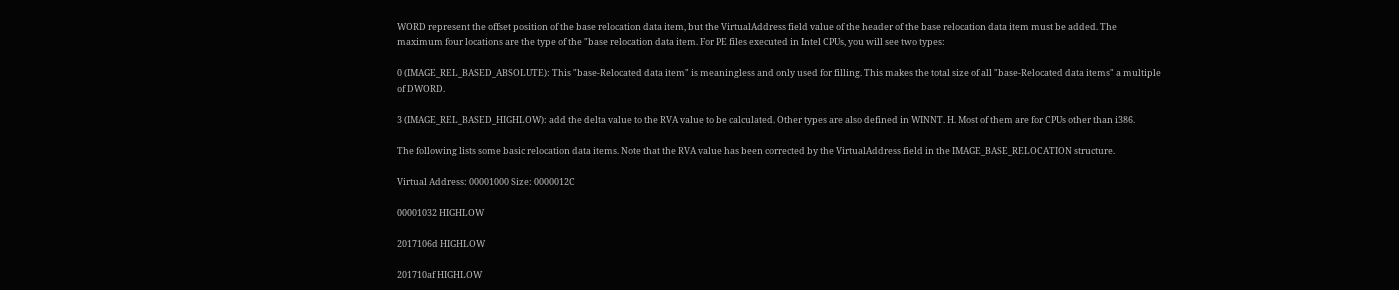WORD represent the offset position of the base relocation data item, but the VirtualAddress field value of the header of the base relocation data item must be added. The maximum four locations are the type of the "base relocation data item. For PE files executed in Intel CPUs, you will see two types:

0 (IMAGE_REL_BASED_ABSOLUTE): This "base-Relocated data item" is meaningless and only used for filling. This makes the total size of all "base-Relocated data items" a multiple of DWORD.

3 (IMAGE_REL_BASED_HIGHLOW): add the delta value to the RVA value to be calculated. Other types are also defined in WINNT. H. Most of them are for CPUs other than i386.

The following lists some basic relocation data items. Note that the RVA value has been corrected by the VirtualAddress field in the IMAGE_BASE_RELOCATION structure.

Virtual Address: 00001000 Size: 0000012C

00001032 HIGHLOW

2017106d HIGHLOW

201710af HIGHLOW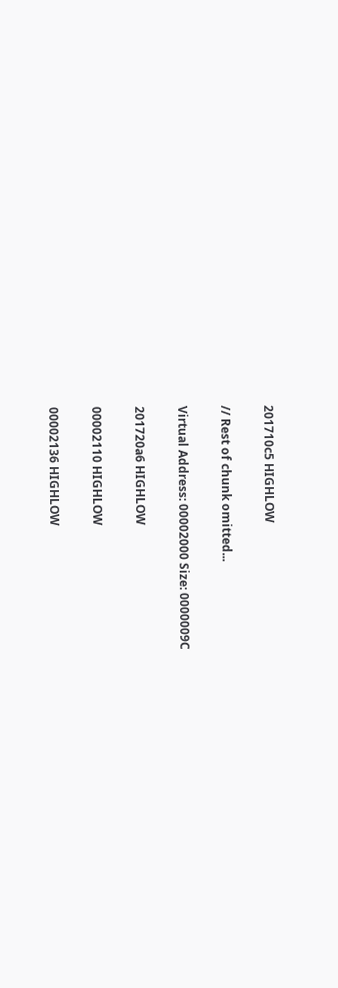201710c5 HIGHLOW

// Rest of chunk omitted...

Virtual Address: 00002000 Size: 0000009C

201720a6 HIGHLOW

00002110 HIGHLOW

00002136 HIGHLOW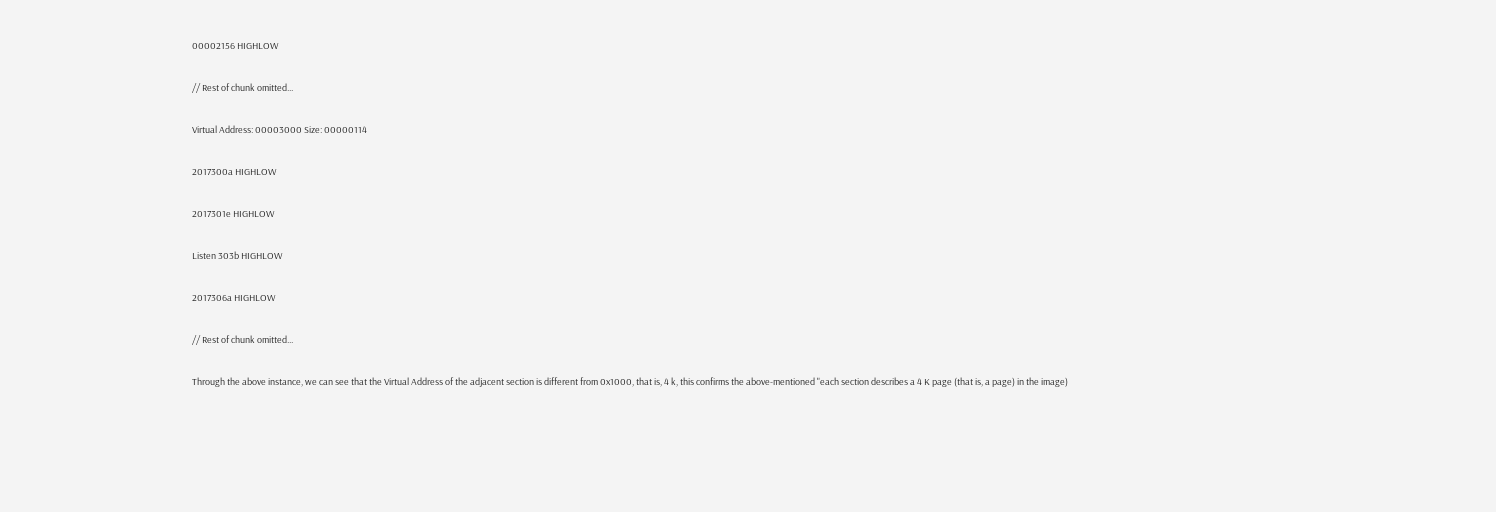00002156 HIGHLOW

// Rest of chunk omitted...

Virtual Address: 00003000 Size: 00000114

2017300a HIGHLOW

2017301e HIGHLOW

Listen 303b HIGHLOW

2017306a HIGHLOW

// Rest of chunk omitted...

Through the above instance, we can see that the Virtual Address of the adjacent section is different from 0x1000, that is, 4 k, this confirms the above-mentioned "each section describes a 4 K page (that is, a page) in the image)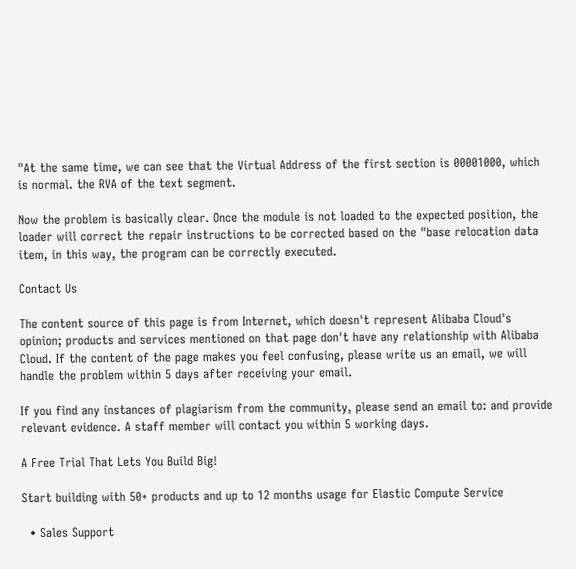"At the same time, we can see that the Virtual Address of the first section is 00001000, which is normal. the RVA of the text segment.

Now the problem is basically clear. Once the module is not loaded to the expected position, the loader will correct the repair instructions to be corrected based on the "base relocation data item, in this way, the program can be correctly executed.

Contact Us

The content source of this page is from Internet, which doesn't represent Alibaba Cloud's opinion; products and services mentioned on that page don't have any relationship with Alibaba Cloud. If the content of the page makes you feel confusing, please write us an email, we will handle the problem within 5 days after receiving your email.

If you find any instances of plagiarism from the community, please send an email to: and provide relevant evidence. A staff member will contact you within 5 working days.

A Free Trial That Lets You Build Big!

Start building with 50+ products and up to 12 months usage for Elastic Compute Service

  • Sales Support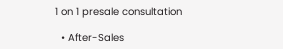1 on 1 presale consultation

  • After-Sales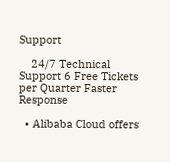Support

    24/7 Technical Support 6 Free Tickets per Quarter Faster Response

  • Alibaba Cloud offers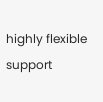highly flexible support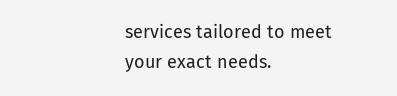services tailored to meet your exact needs.